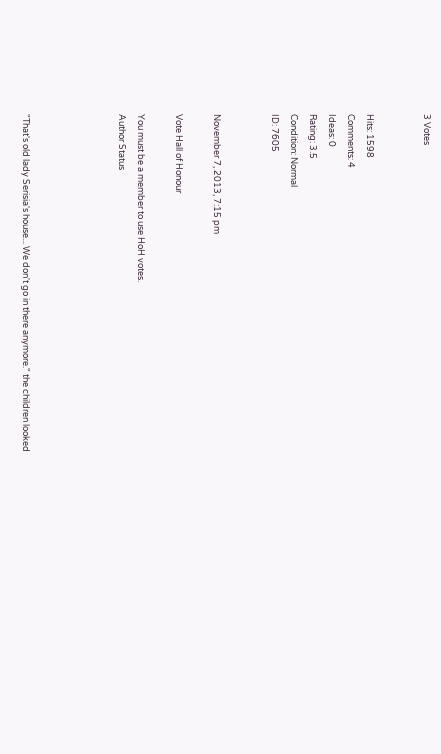3 Votes


Hits: 1598
Comments: 4
Ideas: 0
Rating: 3.5
Condition: Normal
ID: 7605


November 7, 2013, 7:15 pm

Vote Hall of Honour

You must be a member to use HoH votes.
Author Status




"That's old lady Serisia's house... We don't go in there anymore." the children looked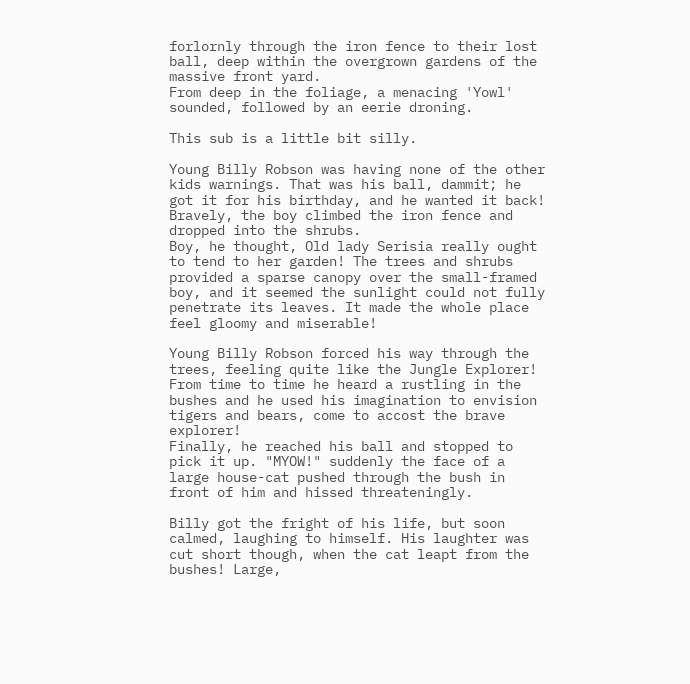forlornly through the iron fence to their lost ball, deep within the overgrown gardens of the massive front yard.
From deep in the foliage, a menacing 'Yowl' sounded, followed by an eerie droning.

This sub is a little bit silly.

Young Billy Robson was having none of the other kids warnings. That was his ball, dammit; he got it for his birthday, and he wanted it back! Bravely, the boy climbed the iron fence and dropped into the shrubs.
Boy, he thought, Old lady Serisia really ought to tend to her garden! The trees and shrubs provided a sparse canopy over the small-framed boy, and it seemed the sunlight could not fully penetrate its leaves. It made the whole place feel gloomy and miserable!

Young Billy Robson forced his way through the trees, feeling quite like the Jungle Explorer! From time to time he heard a rustling in the bushes and he used his imagination to envision tigers and bears, come to accost the brave explorer!
Finally, he reached his ball and stopped to pick it up. "MYOW!" suddenly the face of a large house-cat pushed through the bush in front of him and hissed threateningly.

Billy got the fright of his life, but soon calmed, laughing to himself. His laughter was cut short though, when the cat leapt from the bushes! Large,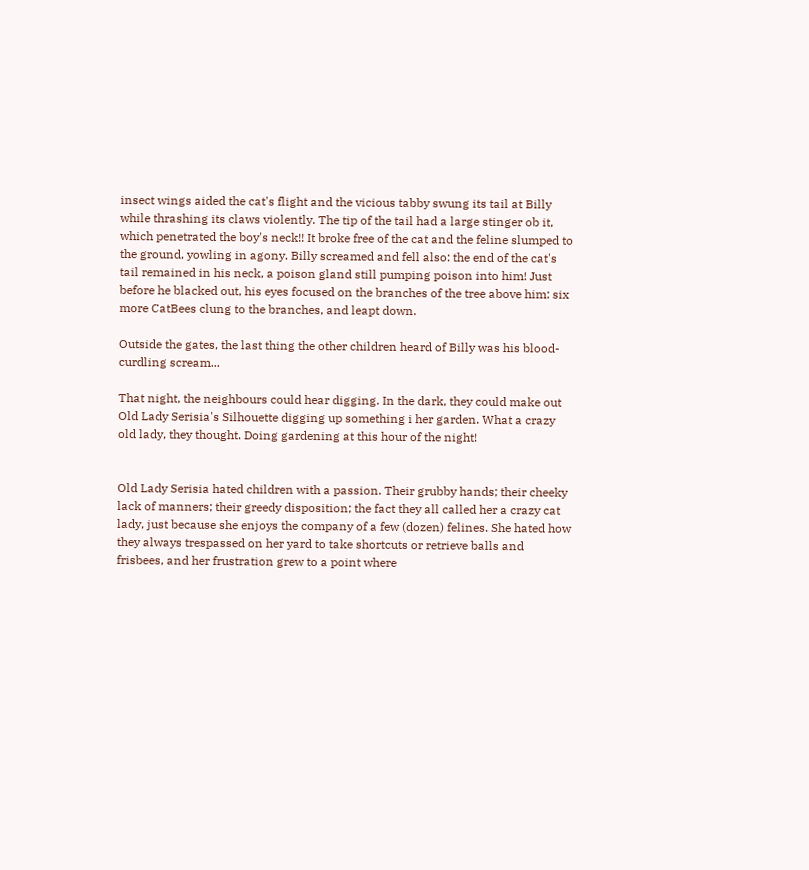insect wings aided the cat's flight and the vicious tabby swung its tail at Billy while thrashing its claws violently. The tip of the tail had a large stinger ob it, which penetrated the boy's neck!! It broke free of the cat and the feline slumped to the ground, yowling in agony. Billy screamed and fell also: the end of the cat's tail remained in his neck, a poison gland still pumping poison into him! Just before he blacked out, his eyes focused on the branches of the tree above him: six more CatBees clung to the branches, and leapt down.

Outside the gates, the last thing the other children heard of Billy was his blood-curdling scream...

That night, the neighbours could hear digging. In the dark, they could make out Old Lady Serisia's Silhouette digging up something i her garden. What a crazy old lady, they thought. Doing gardening at this hour of the night!


Old Lady Serisia hated children with a passion. Their grubby hands; their cheeky lack of manners; their greedy disposition; the fact they all called her a crazy cat lady, just because she enjoys the company of a few (dozen) felines. She hated how they always trespassed on her yard to take shortcuts or retrieve balls and frisbees, and her frustration grew to a point where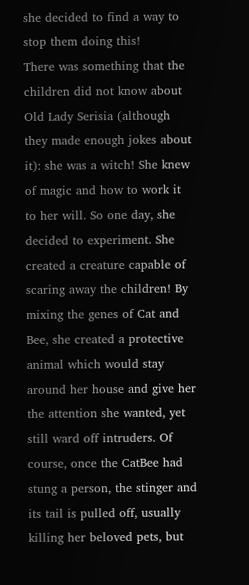she decided to find a way to stop them doing this!
There was something that the children did not know about Old Lady Serisia (although they made enough jokes about it): she was a witch! She knew of magic and how to work it to her will. So one day, she decided to experiment. She created a creature capable of scaring away the children! By mixing the genes of Cat and Bee, she created a protective animal which would stay around her house and give her the attention she wanted, yet still ward off intruders. Of course, once the CatBee had stung a person, the stinger and its tail is pulled off, usually killing her beloved pets, but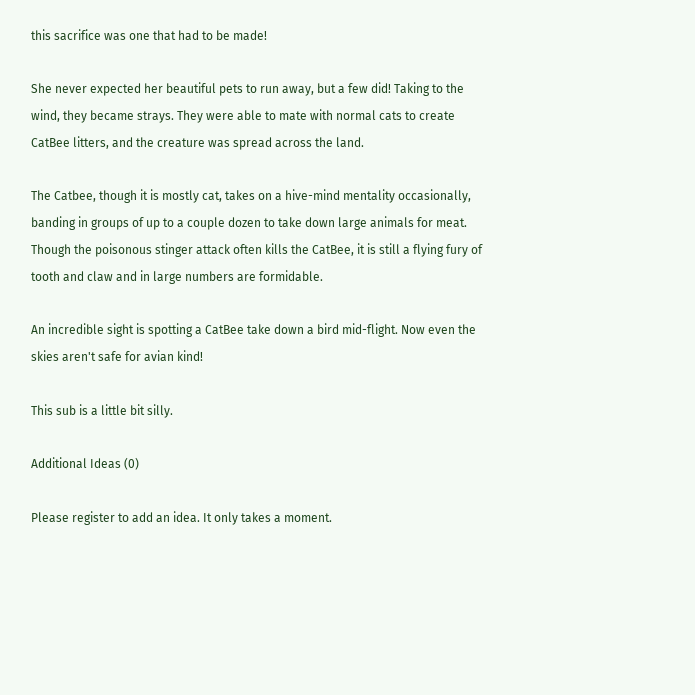this sacrifice was one that had to be made!

She never expected her beautiful pets to run away, but a few did! Taking to the wind, they became strays. They were able to mate with normal cats to create CatBee litters, and the creature was spread across the land.

The Catbee, though it is mostly cat, takes on a hive-mind mentality occasionally, banding in groups of up to a couple dozen to take down large animals for meat. Though the poisonous stinger attack often kills the CatBee, it is still a flying fury of tooth and claw and in large numbers are formidable.

An incredible sight is spotting a CatBee take down a bird mid-flight. Now even the skies aren't safe for avian kind!

This sub is a little bit silly.

Additional Ideas (0)

Please register to add an idea. It only takes a moment.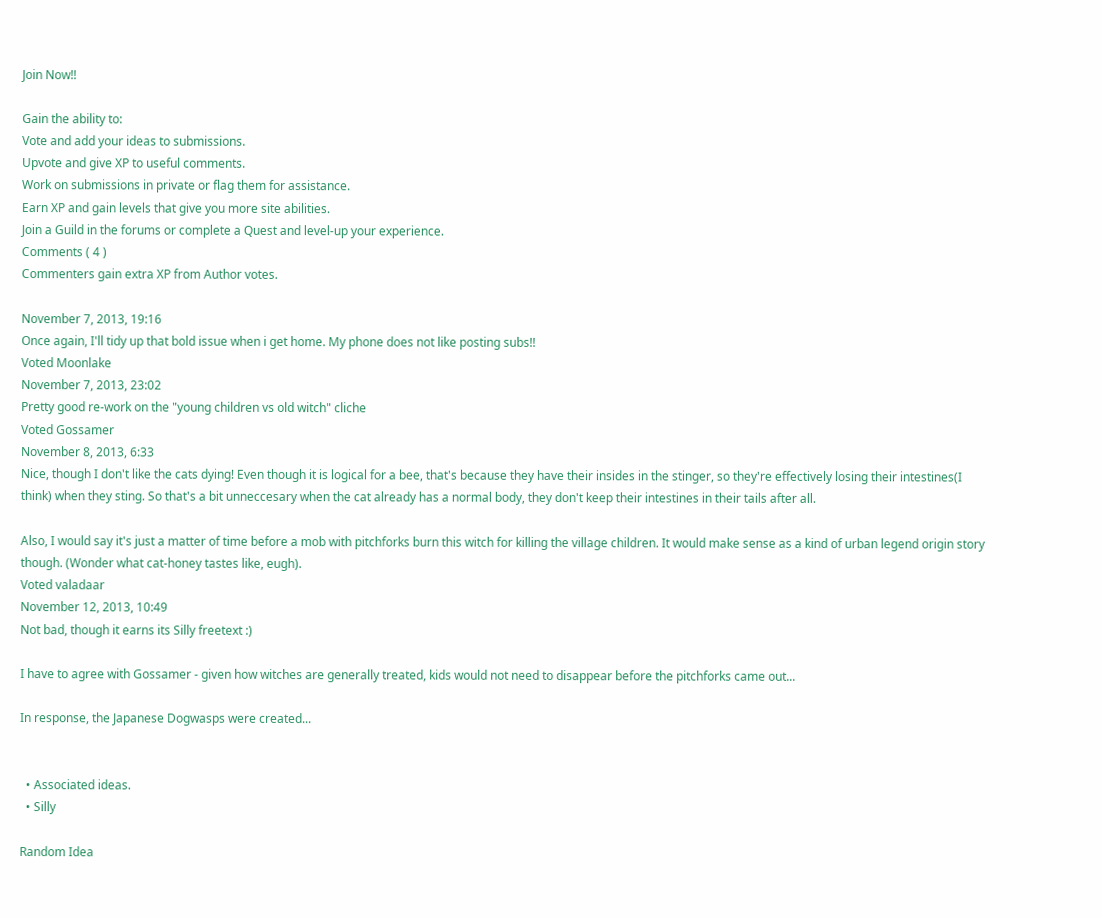Join Now!!

Gain the ability to:
Vote and add your ideas to submissions.
Upvote and give XP to useful comments.
Work on submissions in private or flag them for assistance.
Earn XP and gain levels that give you more site abilities.
Join a Guild in the forums or complete a Quest and level-up your experience.
Comments ( 4 )
Commenters gain extra XP from Author votes.

November 7, 2013, 19:16
Once again, I'll tidy up that bold issue when i get home. My phone does not like posting subs!!
Voted Moonlake
November 7, 2013, 23:02
Pretty good re-work on the "young children vs old witch" cliche
Voted Gossamer
November 8, 2013, 6:33
Nice, though I don't like the cats dying! Even though it is logical for a bee, that's because they have their insides in the stinger, so they're effectively losing their intestines(I think) when they sting. So that's a bit unneccesary when the cat already has a normal body, they don't keep their intestines in their tails after all.

Also, I would say it's just a matter of time before a mob with pitchforks burn this witch for killing the village children. It would make sense as a kind of urban legend origin story though. (Wonder what cat-honey tastes like, eugh).
Voted valadaar
November 12, 2013, 10:49
Not bad, though it earns its Silly freetext :)

I have to agree with Gossamer - given how witches are generally treated, kids would not need to disappear before the pitchforks came out...

In response, the Japanese Dogwasps were created...


  • Associated ideas.
  • Silly

Random Idea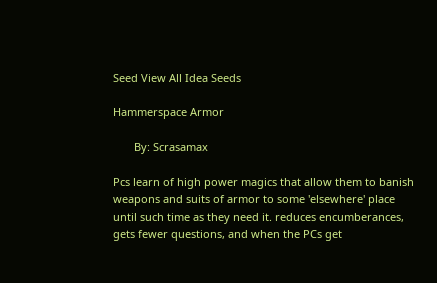Seed View All Idea Seeds

Hammerspace Armor

       By: Scrasamax

Pcs learn of high power magics that allow them to banish weapons and suits of armor to some 'elsewhere' place until such time as they need it. reduces encumberances, gets fewer questions, and when the PCs get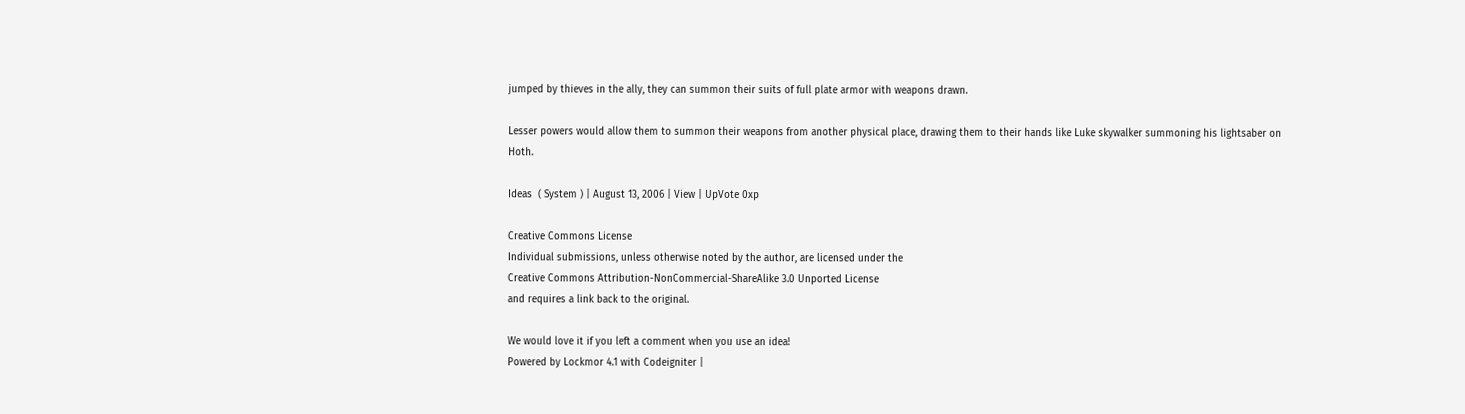jumped by thieves in the ally, they can summon their suits of full plate armor with weapons drawn.

Lesser powers would allow them to summon their weapons from another physical place, drawing them to their hands like Luke skywalker summoning his lightsaber on Hoth.

Ideas  ( System ) | August 13, 2006 | View | UpVote 0xp

Creative Commons License
Individual submissions, unless otherwise noted by the author, are licensed under the
Creative Commons Attribution-NonCommercial-ShareAlike 3.0 Unported License
and requires a link back to the original.

We would love it if you left a comment when you use an idea!
Powered by Lockmor 4.1 with Codeigniter |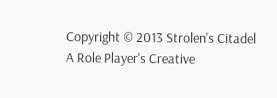Copyright © 2013 Strolen's Citadel
A Role Player's Creative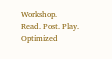Workshop.
Read. Post. Play.
Optimized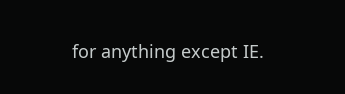for anything except IE.